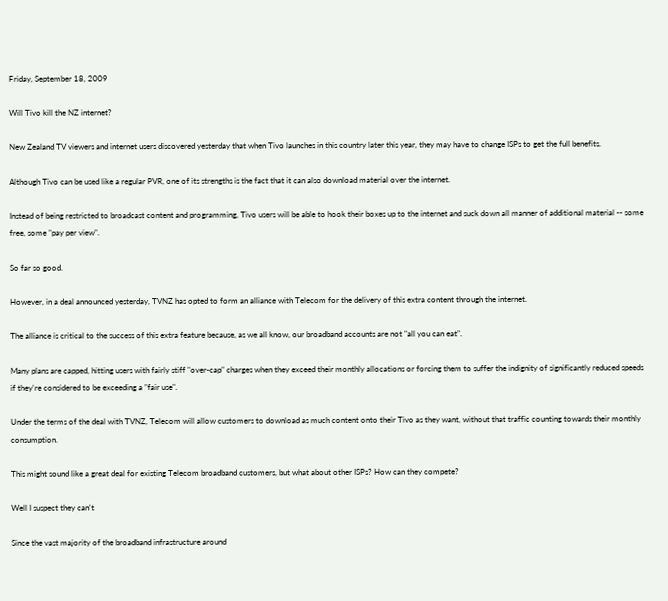Friday, September 18, 2009

Will Tivo kill the NZ internet?

New Zealand TV viewers and internet users discovered yesterday that when Tivo launches in this country later this year, they may have to change ISPs to get the full benefits.

Although Tivo can be used like a regular PVR, one of its strengths is the fact that it can also download material over the internet.

Instead of being restricted to broadcast content and programming, Tivo users will be able to hook their boxes up to the internet and suck down all manner of additional material -- some free, some "pay per view".

So far so good.

However, in a deal announced yesterday, TVNZ has opted to form an alliance with Telecom for the delivery of this extra content through the internet.

The alliance is critical to the success of this extra feature because, as we all know, our broadband accounts are not "all you can eat".

Many plans are capped, hitting users with fairly stiff "over-cap" charges when they exceed their monthly allocations or forcing them to suffer the indignity of significantly reduced speeds if they're considered to be exceeding a "fair use".

Under the terms of the deal with TVNZ, Telecom will allow customers to download as much content onto their Tivo as they want, without that traffic counting towards their monthly consumption.

This might sound like a great deal for existing Telecom broadband customers, but what about other ISPs? How can they compete?

Well I suspect they can't

Since the vast majority of the broadband infrastructure around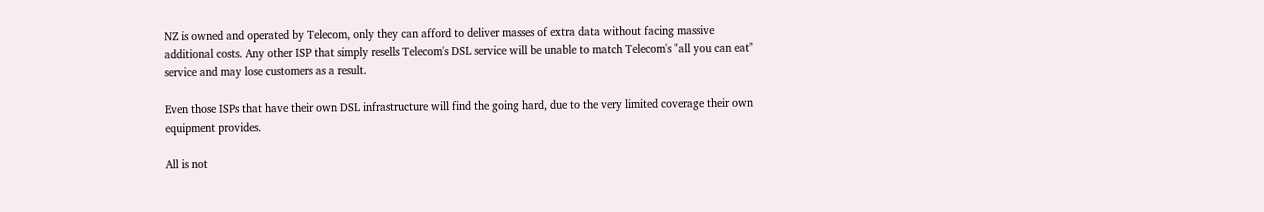NZ is owned and operated by Telecom, only they can afford to deliver masses of extra data without facing massive additional costs. Any other ISP that simply resells Telecom's DSL service will be unable to match Telecom's "all you can eat" service and may lose customers as a result.

Even those ISPs that have their own DSL infrastructure will find the going hard, due to the very limited coverage their own equipment provides.

All is not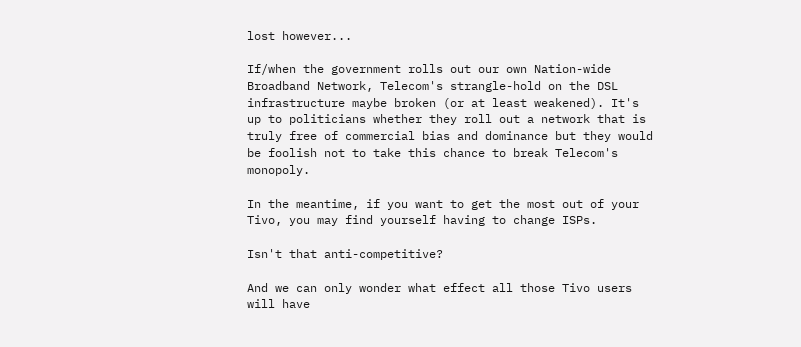lost however...

If/when the government rolls out our own Nation-wide Broadband Network, Telecom's strangle-hold on the DSL infrastructure maybe broken (or at least weakened). It's up to politicians whether they roll out a network that is truly free of commercial bias and dominance but they would be foolish not to take this chance to break Telecom's monopoly.

In the meantime, if you want to get the most out of your Tivo, you may find yourself having to change ISPs.

Isn't that anti-competitive?

And we can only wonder what effect all those Tivo users will have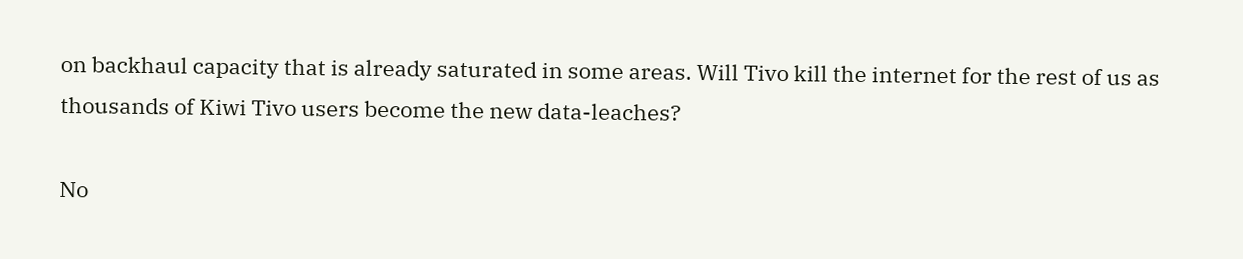on backhaul capacity that is already saturated in some areas. Will Tivo kill the internet for the rest of us as thousands of Kiwi Tivo users become the new data-leaches?

No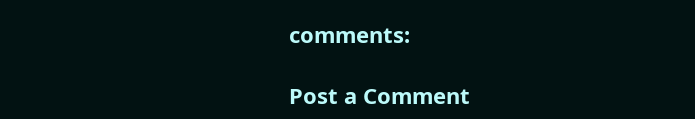comments:

Post a Comment